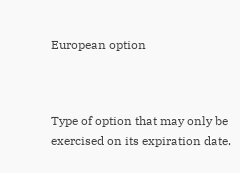European option



Type of option that may only be exercised on its expiration date.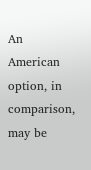An American option, in comparison, may be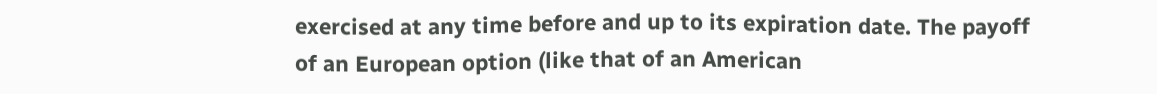exercised at any time before and up to its expiration date. The payoff of an European option (like that of an American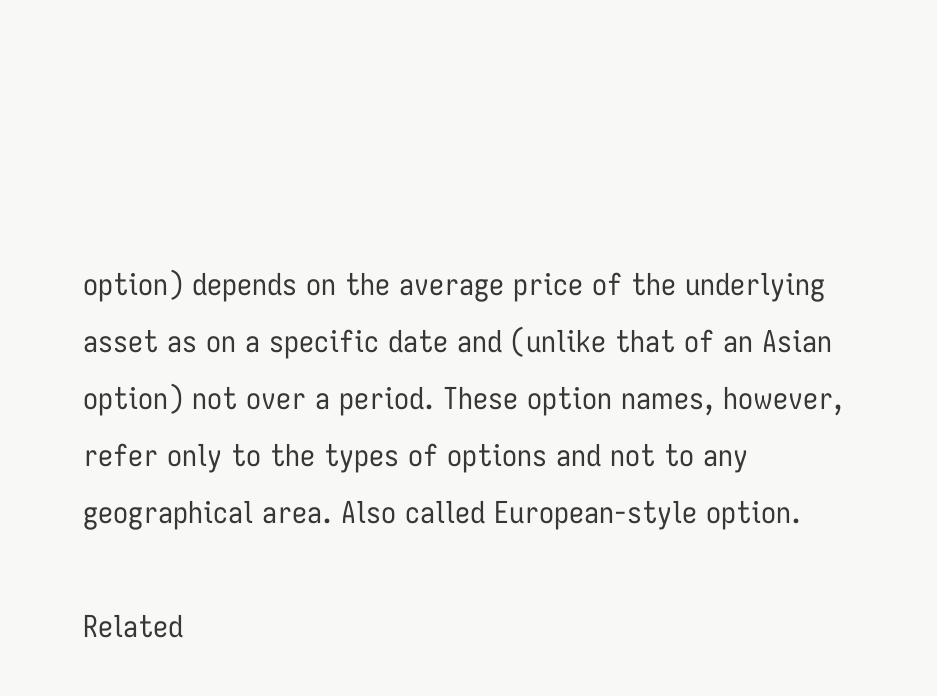option) depends on the average price of the underlying asset as on a specific date and (unlike that of an Asian option) not over a period. These option names, however, refer only to the types of options and not to any geographical area. Also called European-style option.

Related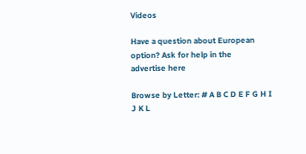Videos

Have a question about European option? Ask for help in the
advertise here

Browse by Letter: # A B C D E F G H I J K L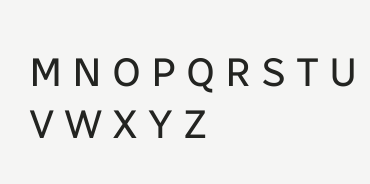M N O P Q R S T U V W X Y Z